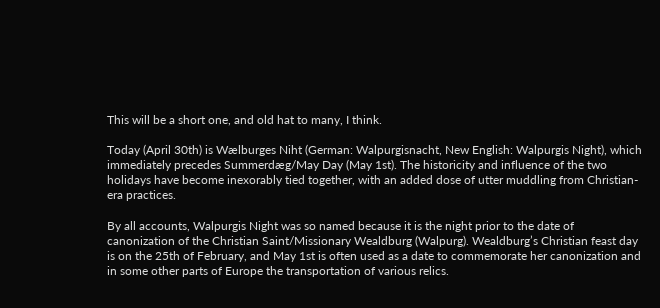This will be a short one, and old hat to many, I think.

Today (April 30th) is Wælburges Niht (German: Walpurgisnacht, New English: Walpurgis Night), which immediately precedes Summerdæg/May Day (May 1st). The historicity and influence of the two holidays have become inexorably tied together, with an added dose of utter muddling from Christian-era practices.

By all accounts, Walpurgis Night was so named because it is the night prior to the date of canonization of the Christian Saint/Missionary Wealdburg (Walpurg). Wealdburg’s Christian feast day is on the 25th of February, and May 1st is often used as a date to commemorate her canonization and in some other parts of Europe the transportation of various relics.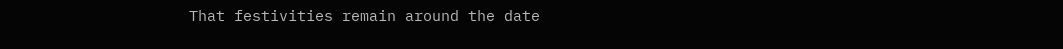That festivities remain around the date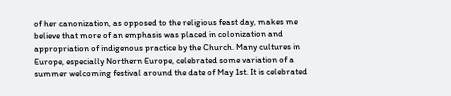of her canonization, as opposed to the religious feast day, makes me believe that more of an emphasis was placed in colonization and appropriation of indigenous practice by the Church. Many cultures in Europe, especially Northern Europe, celebrated some variation of a summer welcoming festival around the date of May 1st. It is celebrated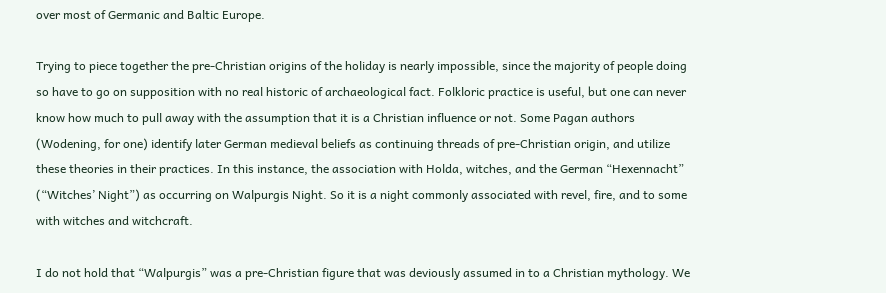over most of Germanic and Baltic Europe.

Trying to piece together the pre-Christian origins of the holiday is nearly impossible, since the majority of people doing so have to go on supposition with no real historic of archaeological fact. Folkloric practice is useful, but one can never know how much to pull away with the assumption that it is a Christian influence or not. Some Pagan authors (Wodening, for one) identify later German medieval beliefs as continuing threads of pre-Christian origin, and utilize these theories in their practices. In this instance, the association with Holda, witches, and the German “Hexennacht” (“Witches’ Night”) as occurring on Walpurgis Night. So it is a night commonly associated with revel, fire, and to some with witches and witchcraft.

I do not hold that “Walpurgis” was a pre-Christian figure that was deviously assumed in to a Christian mythology. We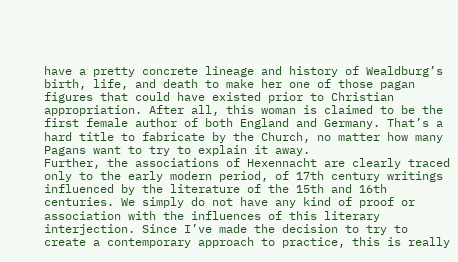have a pretty concrete lineage and history of Wealdburg’s birth, life, and death to make her one of those pagan figures that could have existed prior to Christian appropriation. After all, this woman is claimed to be the first female author of both England and Germany. That’s a hard title to fabricate by the Church, no matter how many Pagans want to try to explain it away.
Further, the associations of Hexennacht are clearly traced only to the early modern period, of 17th century writings influenced by the literature of the 15th and 16th centuries. We simply do not have any kind of proof or association with the influences of this literary interjection. Since I’ve made the decision to try to create a contemporary approach to practice, this is really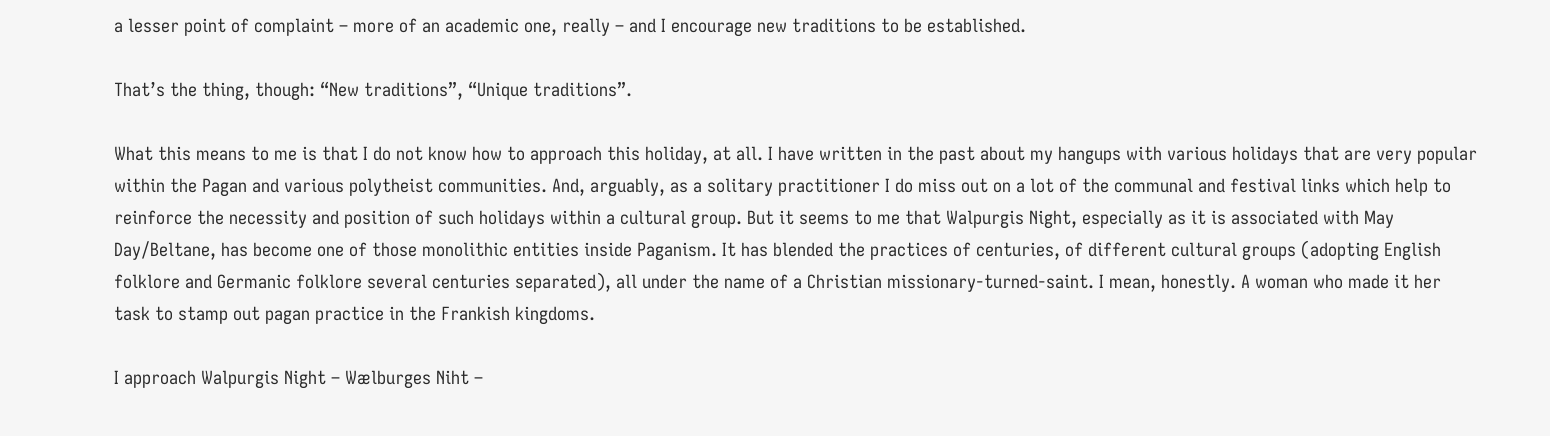a lesser point of complaint – more of an academic one, really – and I encourage new traditions to be established.

That’s the thing, though: “New traditions”, “Unique traditions”.

What this means to me is that I do not know how to approach this holiday, at all. I have written in the past about my hangups with various holidays that are very popular within the Pagan and various polytheist communities. And, arguably, as a solitary practitioner I do miss out on a lot of the communal and festival links which help to reinforce the necessity and position of such holidays within a cultural group. But it seems to me that Walpurgis Night, especially as it is associated with May Day/Beltane, has become one of those monolithic entities inside Paganism. It has blended the practices of centuries, of different cultural groups (adopting English folklore and Germanic folklore several centuries separated), all under the name of a Christian missionary-turned-saint. I mean, honestly. A woman who made it her task to stamp out pagan practice in the Frankish kingdoms.

I approach Walpurgis Night – Wælburges Niht –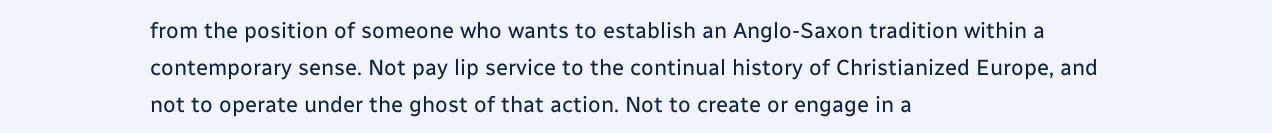from the position of someone who wants to establish an Anglo-Saxon tradition within a contemporary sense. Not pay lip service to the continual history of Christianized Europe, and not to operate under the ghost of that action. Not to create or engage in a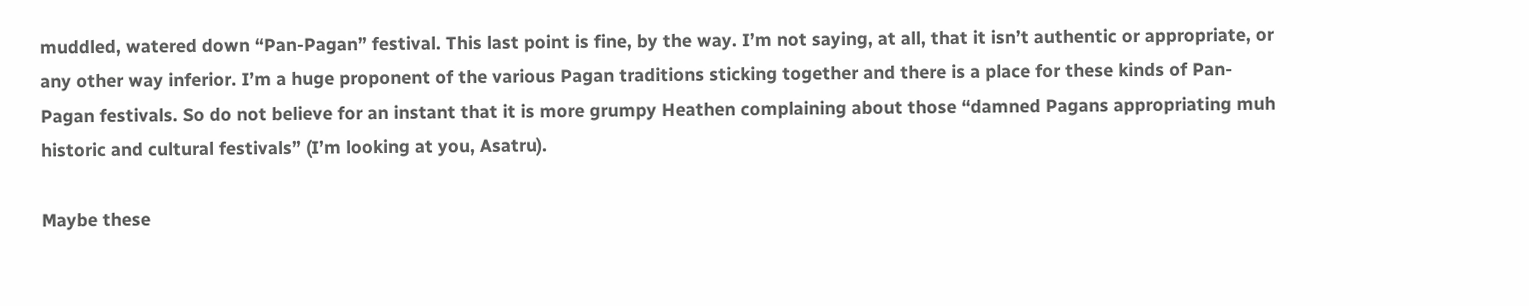muddled, watered down “Pan-Pagan” festival. This last point is fine, by the way. I’m not saying, at all, that it isn’t authentic or appropriate, or any other way inferior. I’m a huge proponent of the various Pagan traditions sticking together and there is a place for these kinds of Pan-Pagan festivals. So do not believe for an instant that it is more grumpy Heathen complaining about those “damned Pagans appropriating muh historic and cultural festivals” (I’m looking at you, Asatru).

Maybe these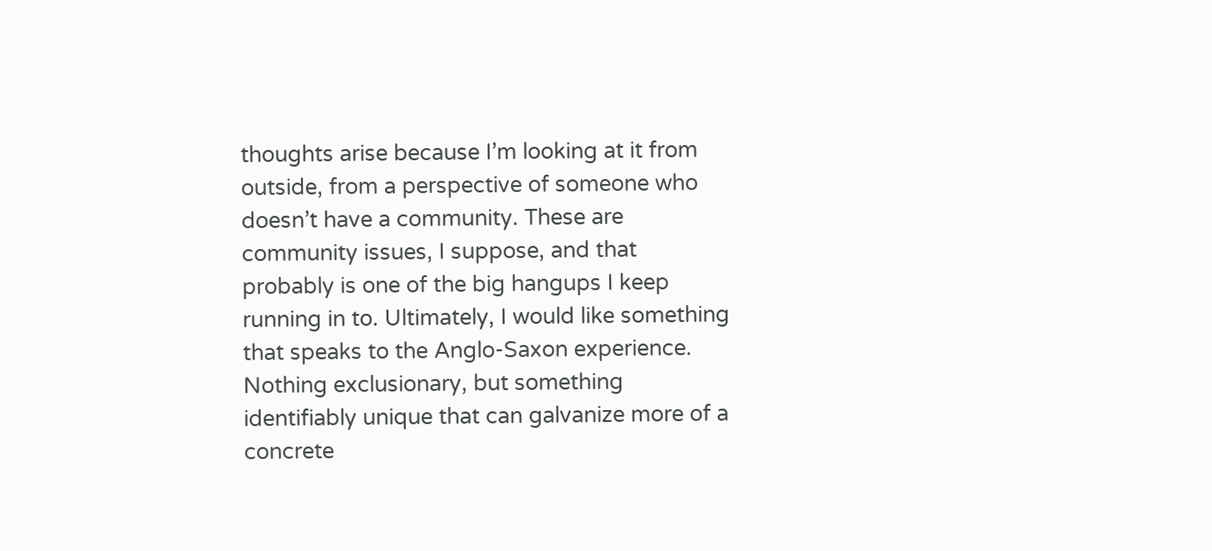thoughts arise because I’m looking at it from outside, from a perspective of someone who doesn’t have a community. These are community issues, I suppose, and that probably is one of the big hangups I keep running in to. Ultimately, I would like something that speaks to the Anglo-Saxon experience. Nothing exclusionary, but something identifiably unique that can galvanize more of a concrete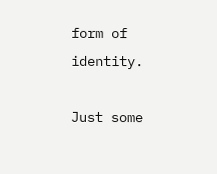form of identity.

Just some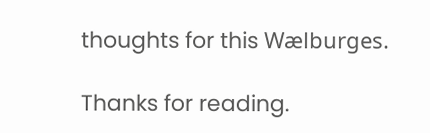thoughts for this Wælburges.

Thanks for reading.